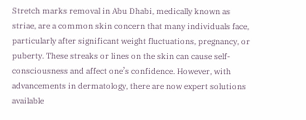Stretch marks removal in Abu Dhabi, medically known as striae, are a common skin concern that many individuals face, particularly after significant weight fluctuations, pregnancy, or puberty. These streaks or lines on the skin can cause self-consciousness and affect one’s confidence. However, with advancements in dermatology, there are now expert solutions available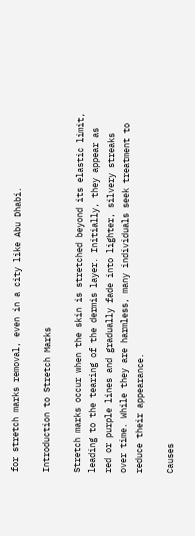for stretch marks removal, even in a city like Abu Dhabi.

Introduction to Stretch Marks

Stretch marks occur when the skin is stretched beyond its elastic limit, leading to the tearing of the dermis layer. Initially, they appear as red or purple lines and gradually fade into lighter, silvery streaks over time. While they are harmless, many individuals seek treatment to reduce their appearance.

Causes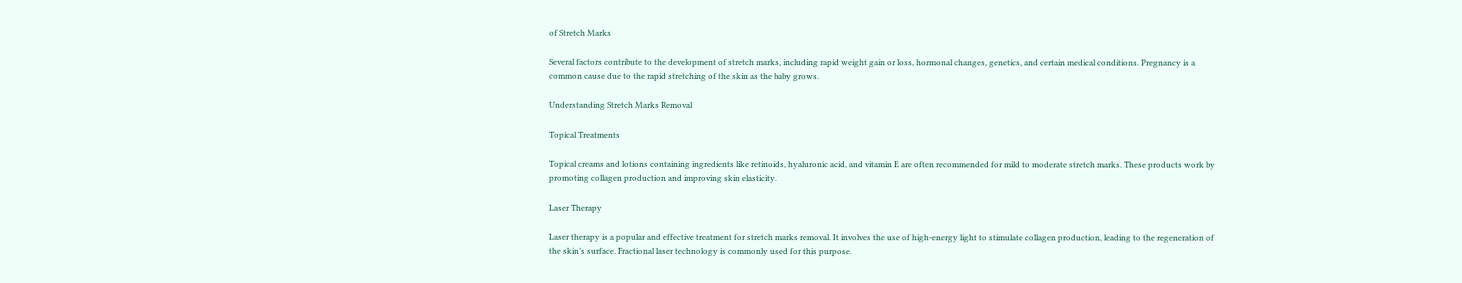of Stretch Marks

Several factors contribute to the development of stretch marks, including rapid weight gain or loss, hormonal changes, genetics, and certain medical conditions. Pregnancy is a common cause due to the rapid stretching of the skin as the baby grows.

Understanding Stretch Marks Removal

Topical Treatments

Topical creams and lotions containing ingredients like retinoids, hyaluronic acid, and vitamin E are often recommended for mild to moderate stretch marks. These products work by promoting collagen production and improving skin elasticity.

Laser Therapy

Laser therapy is a popular and effective treatment for stretch marks removal. It involves the use of high-energy light to stimulate collagen production, leading to the regeneration of the skin’s surface. Fractional laser technology is commonly used for this purpose.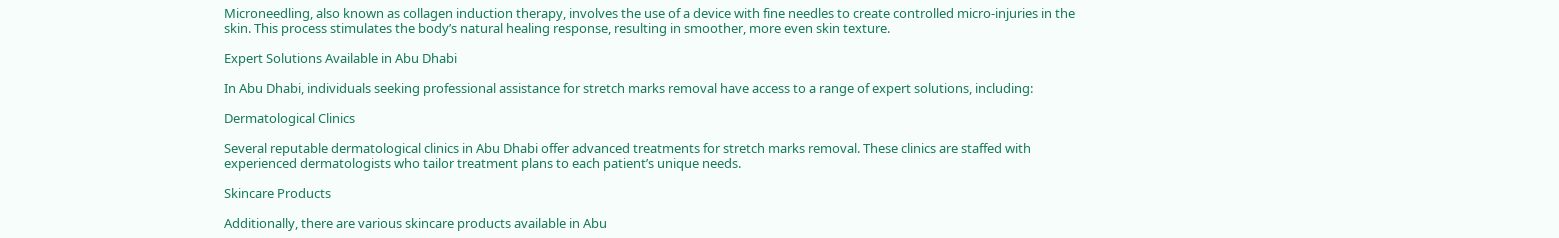Microneedling, also known as collagen induction therapy, involves the use of a device with fine needles to create controlled micro-injuries in the skin. This process stimulates the body’s natural healing response, resulting in smoother, more even skin texture.

Expert Solutions Available in Abu Dhabi

In Abu Dhabi, individuals seeking professional assistance for stretch marks removal have access to a range of expert solutions, including:

Dermatological Clinics

Several reputable dermatological clinics in Abu Dhabi offer advanced treatments for stretch marks removal. These clinics are staffed with experienced dermatologists who tailor treatment plans to each patient’s unique needs.

Skincare Products

Additionally, there are various skincare products available in Abu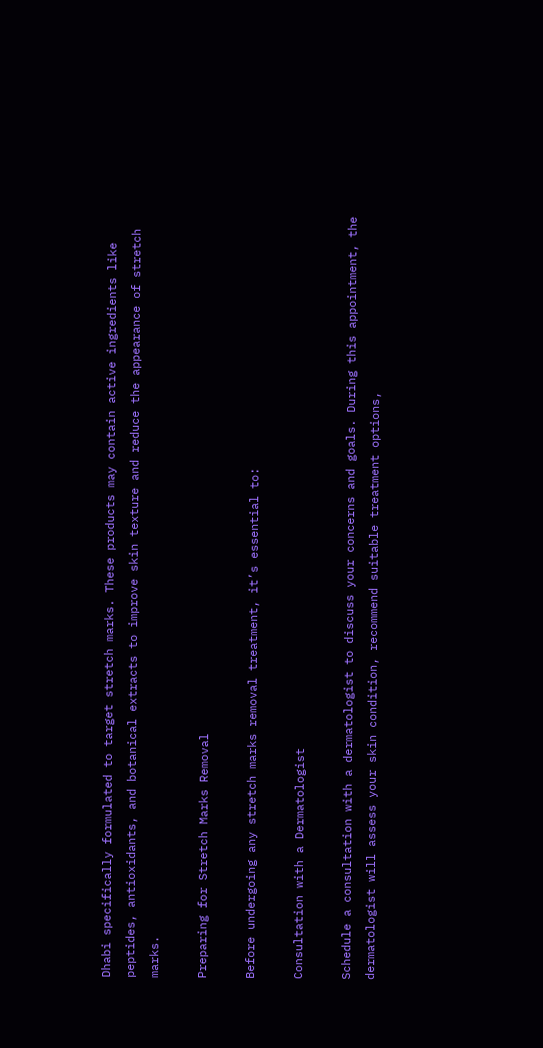Dhabi specifically formulated to target stretch marks. These products may contain active ingredients like peptides, antioxidants, and botanical extracts to improve skin texture and reduce the appearance of stretch marks.

Preparing for Stretch Marks Removal

Before undergoing any stretch marks removal treatment, it’s essential to:

Consultation with a Dermatologist

Schedule a consultation with a dermatologist to discuss your concerns and goals. During this appointment, the dermatologist will assess your skin condition, recommend suitable treatment options,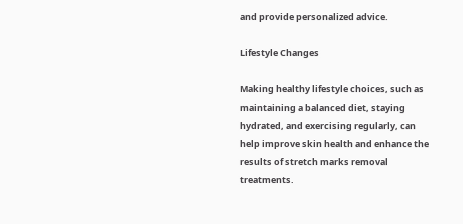and provide personalized advice.

Lifestyle Changes

Making healthy lifestyle choices, such as maintaining a balanced diet, staying hydrated, and exercising regularly, can help improve skin health and enhance the results of stretch marks removal treatments.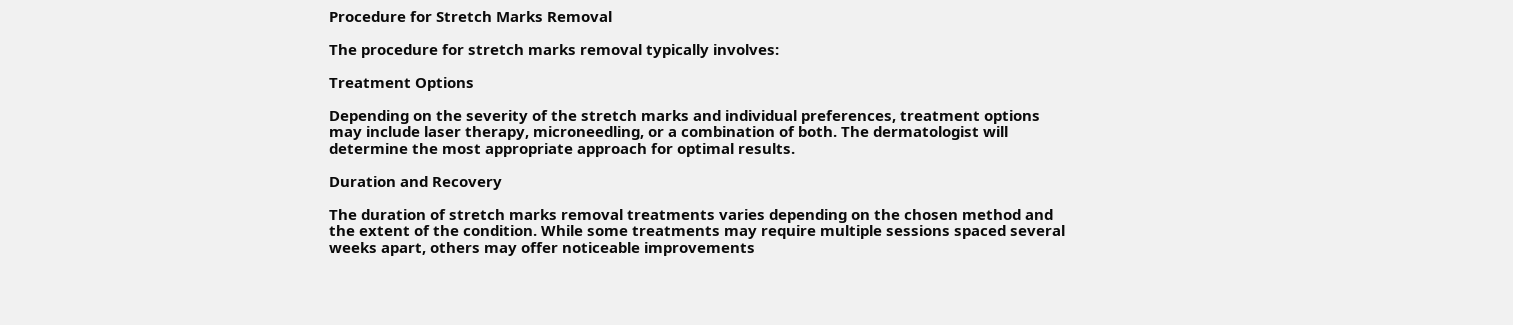Procedure for Stretch Marks Removal

The procedure for stretch marks removal typically involves:

Treatment Options

Depending on the severity of the stretch marks and individual preferences, treatment options may include laser therapy, microneedling, or a combination of both. The dermatologist will determine the most appropriate approach for optimal results.

Duration and Recovery

The duration of stretch marks removal treatments varies depending on the chosen method and the extent of the condition. While some treatments may require multiple sessions spaced several weeks apart, others may offer noticeable improvements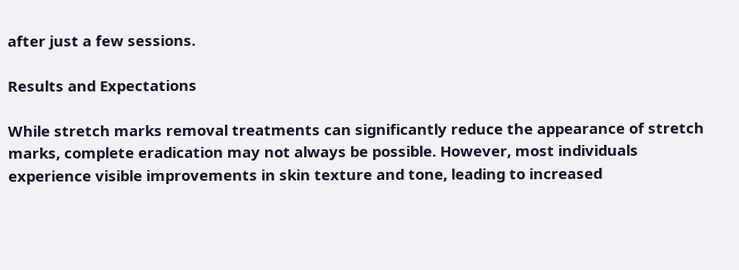after just a few sessions.

Results and Expectations

While stretch marks removal treatments can significantly reduce the appearance of stretch marks, complete eradication may not always be possible. However, most individuals experience visible improvements in skin texture and tone, leading to increased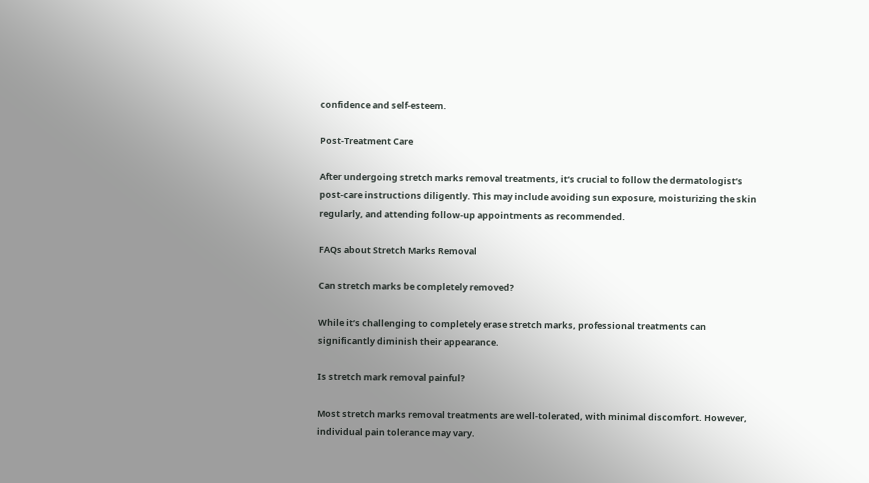confidence and self-esteem.

Post-Treatment Care

After undergoing stretch marks removal treatments, it’s crucial to follow the dermatologist’s post-care instructions diligently. This may include avoiding sun exposure, moisturizing the skin regularly, and attending follow-up appointments as recommended.

FAQs about Stretch Marks Removal

Can stretch marks be completely removed?

While it’s challenging to completely erase stretch marks, professional treatments can significantly diminish their appearance.

Is stretch mark removal painful?

Most stretch marks removal treatments are well-tolerated, with minimal discomfort. However, individual pain tolerance may vary.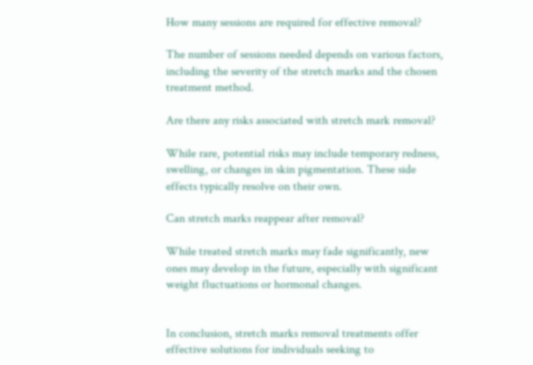How many sessions are required for effective removal?

The number of sessions needed depends on various factors, including the severity of the stretch marks and the chosen treatment method.

Are there any risks associated with stretch mark removal?

While rare, potential risks may include temporary redness, swelling, or changes in skin pigmentation. These side effects typically resolve on their own.

Can stretch marks reappear after removal?

While treated stretch marks may fade significantly, new ones may develop in the future, especially with significant weight fluctuations or hormonal changes.


In conclusion, stretch marks removal treatments offer effective solutions for individuals seeking to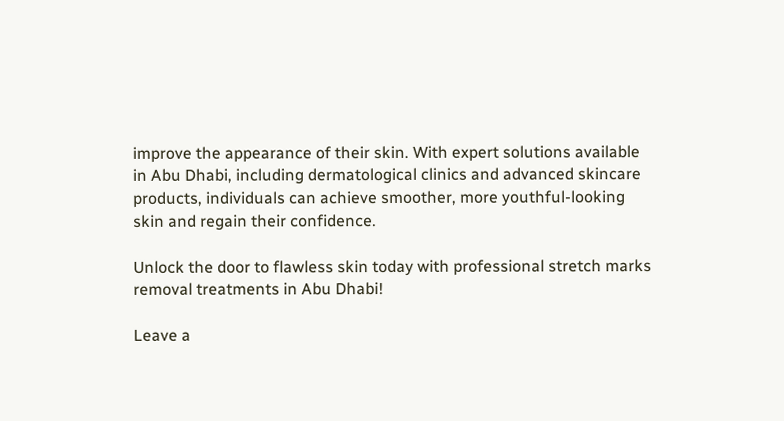improve the appearance of their skin. With expert solutions available in Abu Dhabi, including dermatological clinics and advanced skincare products, individuals can achieve smoother, more youthful-looking skin and regain their confidence.

Unlock the door to flawless skin today with professional stretch marks removal treatments in Abu Dhabi!

Leave a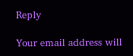Reply

Your email address will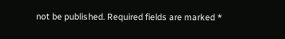not be published. Required fields are marked *